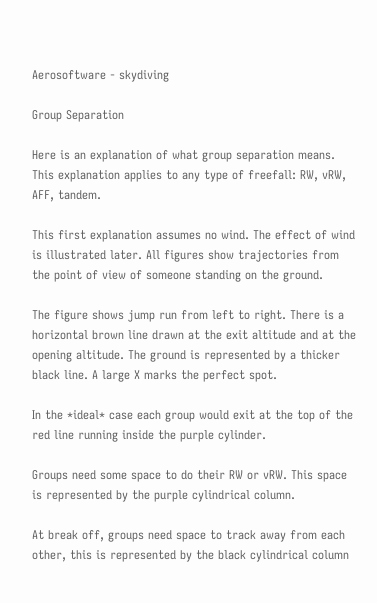Aerosoftware - skydiving

Group Separation

Here is an explanation of what group separation means. This explanation applies to any type of freefall: RW, vRW, AFF, tandem.

This first explanation assumes no wind. The effect of wind is illustrated later. All figures show trajectories from the point of view of someone standing on the ground.

The figure shows jump run from left to right. There is a horizontal brown line drawn at the exit altitude and at the opening altitude. The ground is represented by a thicker black line. A large X marks the perfect spot.

In the *ideal* case each group would exit at the top of the red line running inside the purple cylinder.

Groups need some space to do their RW or vRW. This space is represented by the purple cylindrical column.

At break off, groups need space to track away from each other, this is represented by the black cylindrical column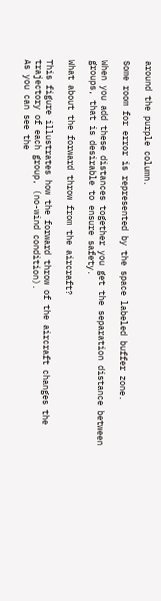around the purple column.

Some room for error is represented by the space labeled buffer zone.

When you add these distances together you get the separation distance between groups, that is desirable to ensure safety.

What about the forward throw from the aircraft?

This figure illustrates how the forward throw of the aircraft changes the trajectory of each group, (no-wind condition).
As you can see the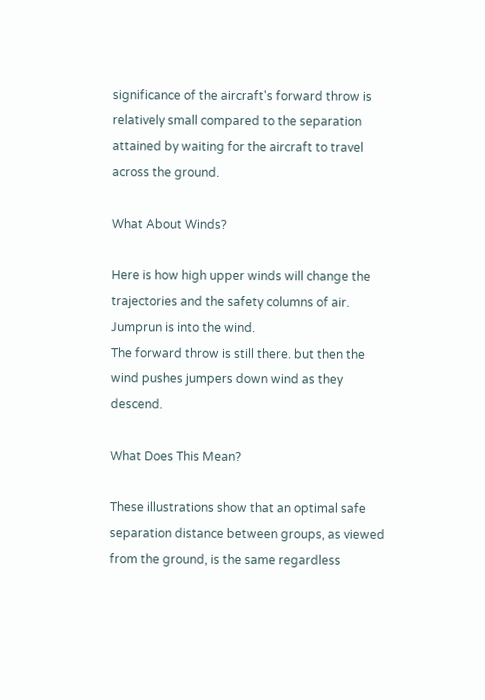significance of the aircraft's forward throw is relatively small compared to the separation attained by waiting for the aircraft to travel across the ground.

What About Winds?

Here is how high upper winds will change the trajectories and the safety columns of air. Jumprun is into the wind.
The forward throw is still there. but then the wind pushes jumpers down wind as they descend.

What Does This Mean?

These illustrations show that an optimal safe separation distance between groups, as viewed from the ground, is the same regardless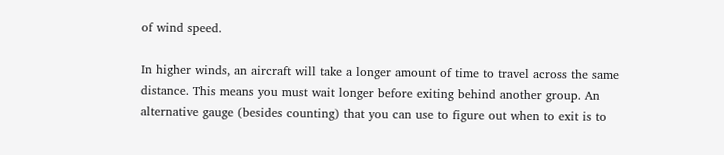of wind speed.

In higher winds, an aircraft will take a longer amount of time to travel across the same distance. This means you must wait longer before exiting behind another group. An alternative gauge (besides counting) that you can use to figure out when to exit is to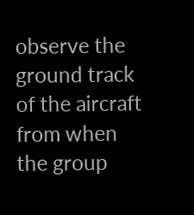observe the ground track of the aircraft from when the group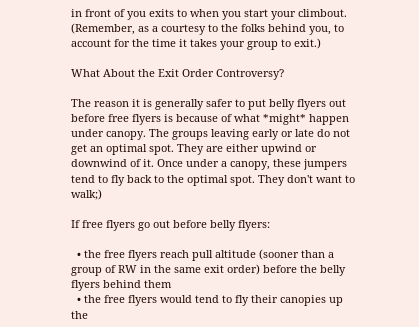in front of you exits to when you start your climbout. (Remember, as a courtesy to the folks behind you, to account for the time it takes your group to exit.)

What About the Exit Order Controversy?

The reason it is generally safer to put belly flyers out before free flyers is because of what *might* happen under canopy. The groups leaving early or late do not get an optimal spot. They are either upwind or downwind of it. Once under a canopy, these jumpers tend to fly back to the optimal spot. They don't want to walk;)

If free flyers go out before belly flyers:

  • the free flyers reach pull altitude (sooner than a group of RW in the same exit order) before the belly flyers behind them
  • the free flyers would tend to fly their canopies up the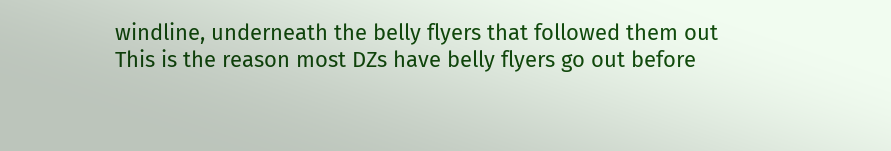windline, underneath the belly flyers that followed them out
This is the reason most DZs have belly flyers go out before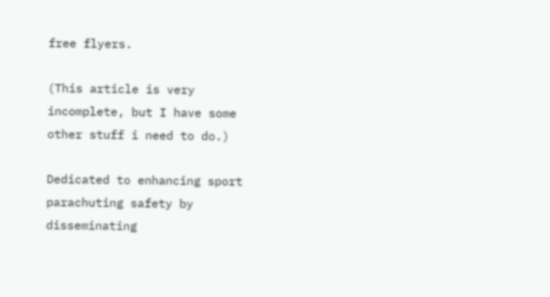free flyers.

(This article is very incomplete, but I have some other stuff i need to do.)

Dedicated to enhancing sport parachuting safety by disseminating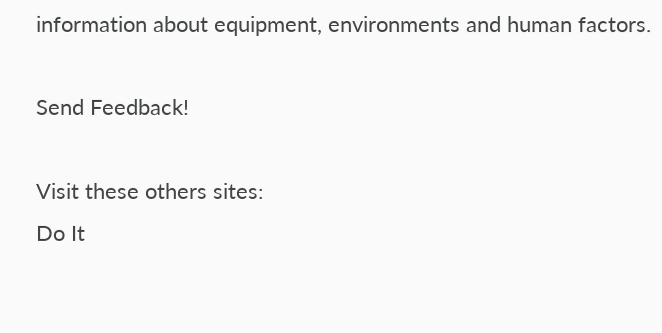information about equipment, environments and human factors.

Send Feedback!

Visit these others sites:
Do It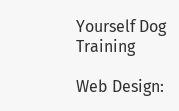Yourself Dog Training

Web Design: